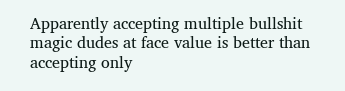Apparently accepting multiple bullshit magic dudes at face value is better than accepting only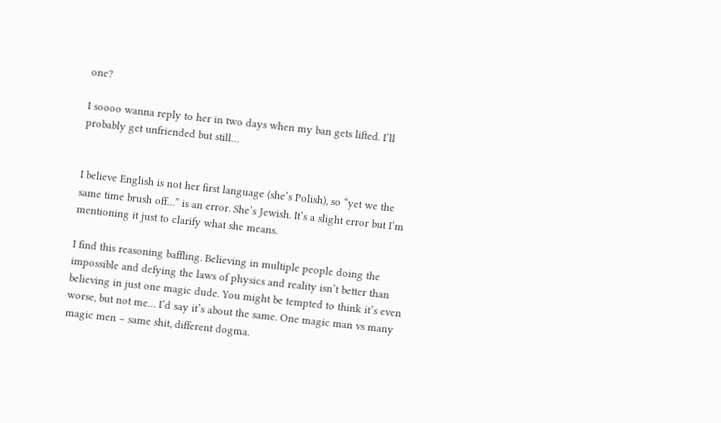one?

I soooo wanna reply to her in two days when my ban gets lifted. I’ll probably get unfriended but still…


I believe English is not her first language (she’s Polish), so “yet we the same time brush off…” is an error. She’s Jewish. It’s a slight error but I’m mentioning it just to clarify what she means.

I find this reasoning baffling. Believing in multiple people doing the impossible and defying the laws of physics and reality isn’t better than believing in just one magic dude. You might be tempted to think it’s even worse, but not me… I’d say it’s about the same. One magic man vs many magic men – same shit, different dogma.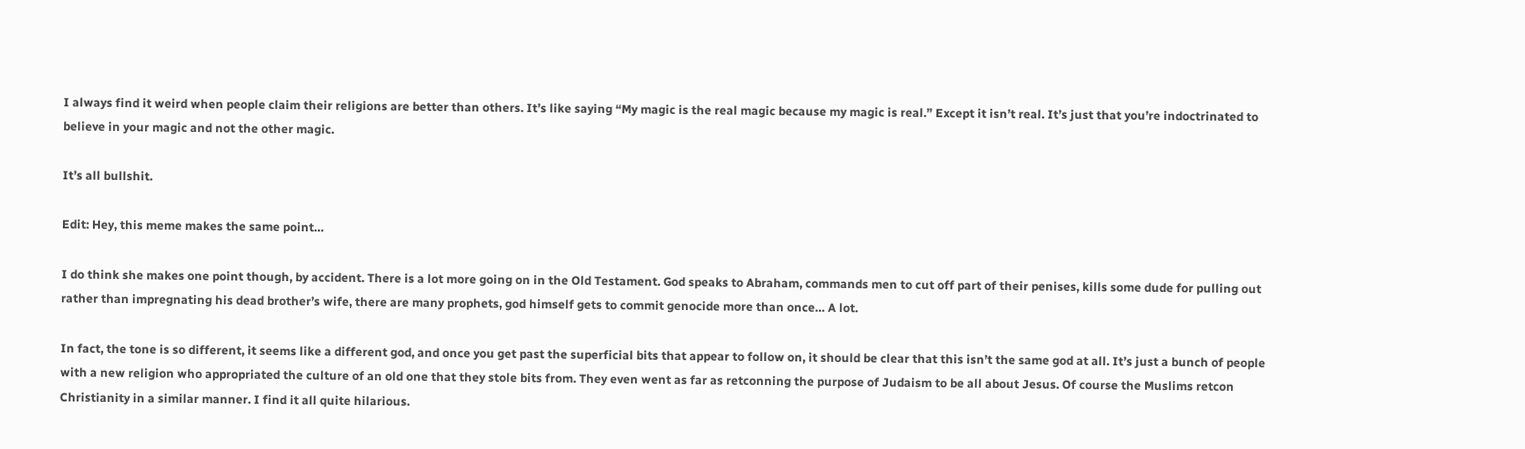I always find it weird when people claim their religions are better than others. It’s like saying “My magic is the real magic because my magic is real.” Except it isn’t real. It’s just that you’re indoctrinated to believe in your magic and not the other magic.

It’s all bullshit.

Edit: Hey, this meme makes the same point…

I do think she makes one point though, by accident. There is a lot more going on in the Old Testament. God speaks to Abraham, commands men to cut off part of their penises, kills some dude for pulling out rather than impregnating his dead brother’s wife, there are many prophets, god himself gets to commit genocide more than once… A lot.

In fact, the tone is so different, it seems like a different god, and once you get past the superficial bits that appear to follow on, it should be clear that this isn’t the same god at all. It’s just a bunch of people with a new religion who appropriated the culture of an old one that they stole bits from. They even went as far as retconning the purpose of Judaism to be all about Jesus. Of course the Muslims retcon Christianity in a similar manner. I find it all quite hilarious.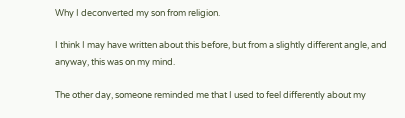Why I deconverted my son from religion.

I think I may have written about this before, but from a slightly different angle, and anyway, this was on my mind.

The other day, someone reminded me that I used to feel differently about my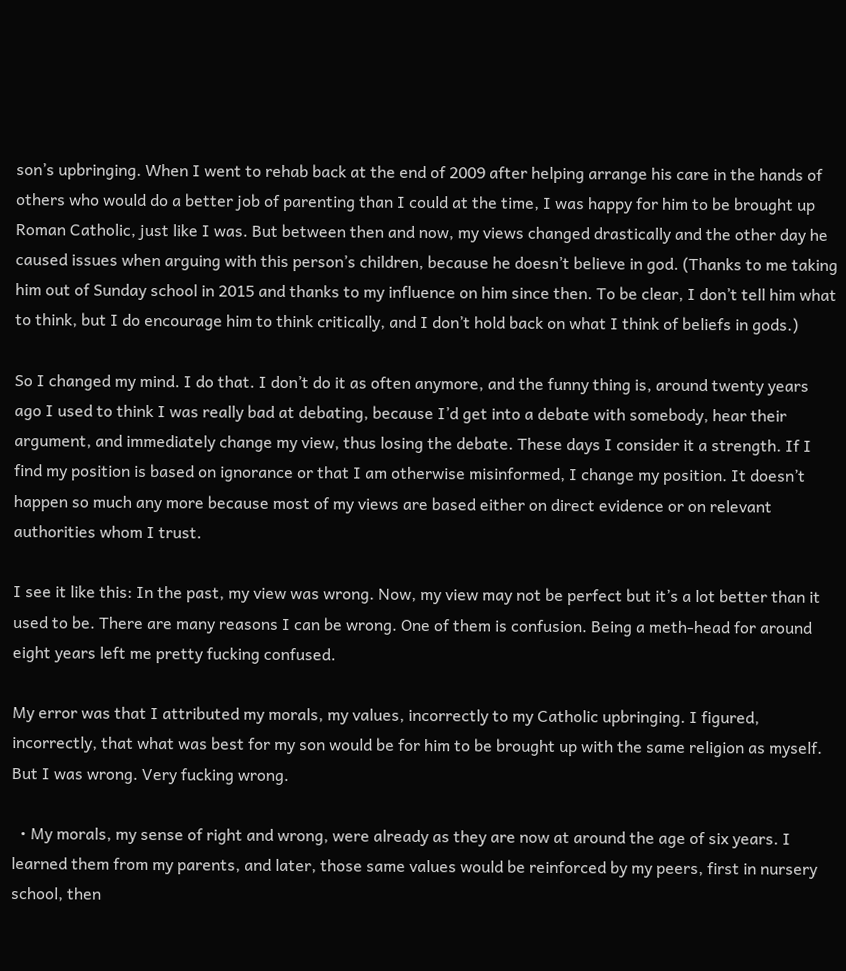son’s upbringing. When I went to rehab back at the end of 2009 after helping arrange his care in the hands of others who would do a better job of parenting than I could at the time, I was happy for him to be brought up Roman Catholic, just like I was. But between then and now, my views changed drastically and the other day he caused issues when arguing with this person’s children, because he doesn’t believe in god. (Thanks to me taking him out of Sunday school in 2015 and thanks to my influence on him since then. To be clear, I don’t tell him what to think, but I do encourage him to think critically, and I don’t hold back on what I think of beliefs in gods.)

So I changed my mind. I do that. I don’t do it as often anymore, and the funny thing is, around twenty years ago I used to think I was really bad at debating, because I’d get into a debate with somebody, hear their argument, and immediately change my view, thus losing the debate. These days I consider it a strength. If I find my position is based on ignorance or that I am otherwise misinformed, I change my position. It doesn’t happen so much any more because most of my views are based either on direct evidence or on relevant authorities whom I trust.

I see it like this: In the past, my view was wrong. Now, my view may not be perfect but it’s a lot better than it used to be. There are many reasons I can be wrong. One of them is confusion. Being a meth-head for around eight years left me pretty fucking confused.

My error was that I attributed my morals, my values, incorrectly to my Catholic upbringing. I figured, incorrectly, that what was best for my son would be for him to be brought up with the same religion as myself. But I was wrong. Very fucking wrong.

  • My morals, my sense of right and wrong, were already as they are now at around the age of six years. I learned them from my parents, and later, those same values would be reinforced by my peers, first in nursery school, then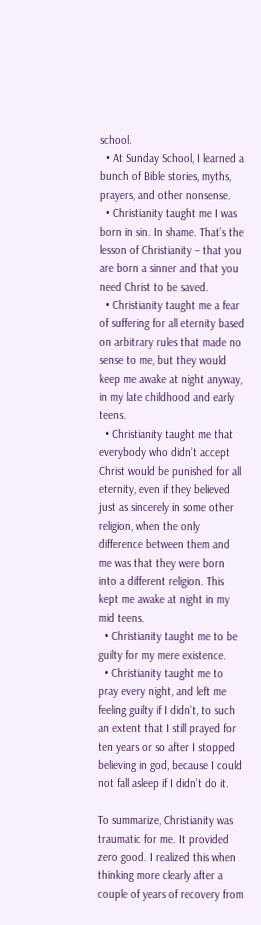school.
  • At Sunday School, I learned a bunch of Bible stories, myths, prayers, and other nonsense.
  • Christianity taught me I was born in sin. In shame. That’s the lesson of Christianity – that you are born a sinner and that you need Christ to be saved.
  • Christianity taught me a fear of suffering for all eternity based on arbitrary rules that made no sense to me, but they would keep me awake at night anyway, in my late childhood and early teens.
  • Christianity taught me that everybody who didn’t accept Christ would be punished for all eternity, even if they believed just as sincerely in some other religion, when the only difference between them and me was that they were born into a different religion. This kept me awake at night in my mid teens.
  • Christianity taught me to be guilty for my mere existence.
  • Christianity taught me to pray every night, and left me feeling guilty if I didn’t, to such an extent that I still prayed for ten years or so after I stopped believing in god, because I could not fall asleep if I didn’t do it.

To summarize, Christianity was traumatic for me. It provided zero good. I realized this when thinking more clearly after a couple of years of recovery from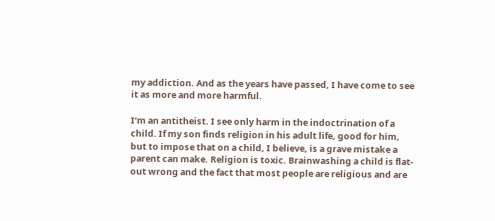my addiction. And as the years have passed, I have come to see it as more and more harmful.

I’m an antitheist. I see only harm in the indoctrination of a child. If my son finds religion in his adult life, good for him, but to impose that on a child, I believe, is a grave mistake a parent can make. Religion is toxic. Brainwashing a child is flat-out wrong and the fact that most people are religious and are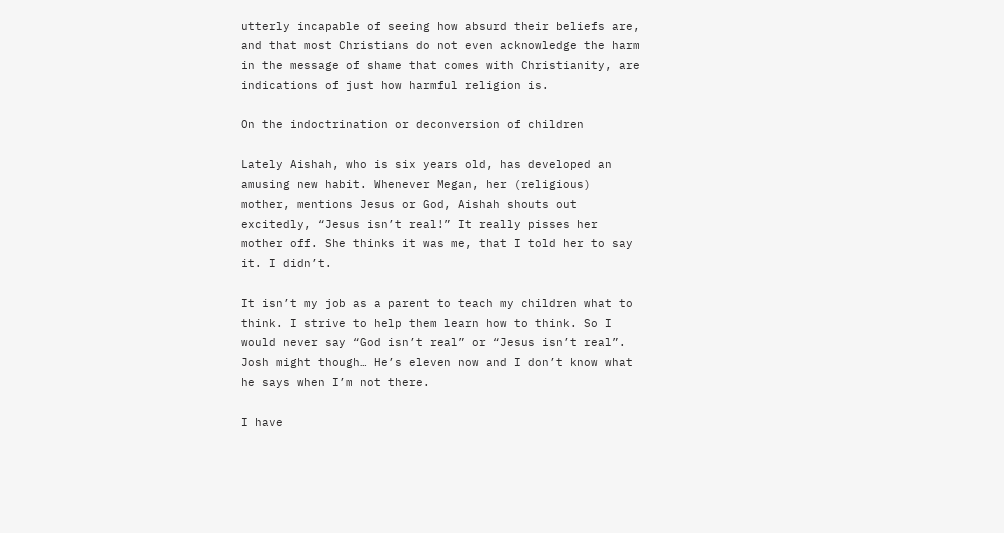utterly incapable of seeing how absurd their beliefs are, and that most Christians do not even acknowledge the harm in the message of shame that comes with Christianity, are indications of just how harmful religion is.

On the indoctrination or deconversion of children

Lately Aishah, who is six years old, has developed an amusing new habit. Whenever Megan, her (religious) mother, mentions Jesus or God, Aishah shouts out excitedly, “Jesus isn’t real!” It really pisses her mother off. She thinks it was me, that I told her to say it. I didn’t.

It isn’t my job as a parent to teach my children what to think. I strive to help them learn how to think. So I would never say “God isn’t real” or “Jesus isn’t real”. Josh might though… He’s eleven now and I don’t know what he says when I’m not there.

I have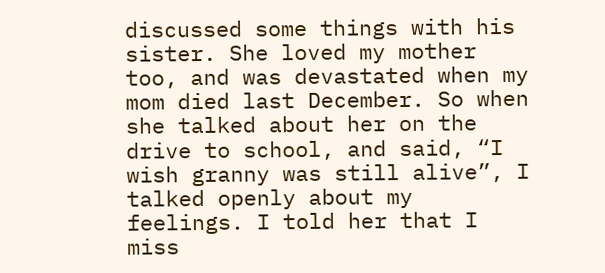discussed some things with his sister. She loved my mother too, and was devastated when my mom died last December. So when she talked about her on the drive to school, and said, “I wish granny was still alive”, I talked openly about my feelings. I told her that I miss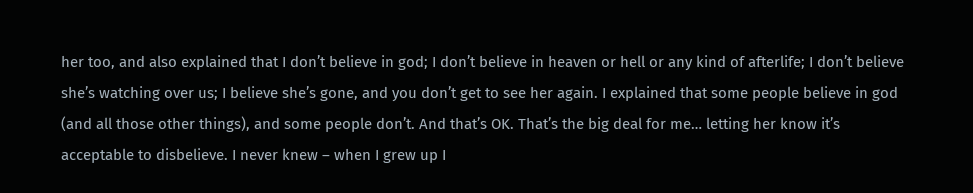her too, and also explained that I don’t believe in god; I don’t believe in heaven or hell or any kind of afterlife; I don’t believe she’s watching over us; I believe she’s gone, and you don’t get to see her again. I explained that some people believe in god (and all those other things), and some people don’t. And that’s OK. That’s the big deal for me… letting her know it’s acceptable to disbelieve. I never knew – when I grew up I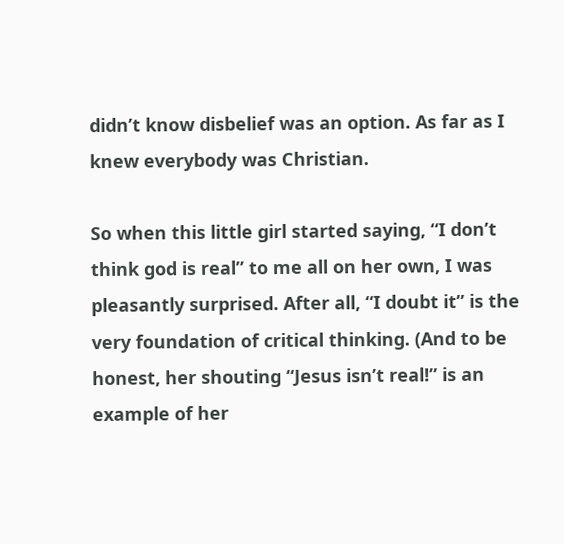didn’t know disbelief was an option. As far as I knew everybody was Christian.

So when this little girl started saying, “I don’t think god is real” to me all on her own, I was pleasantly surprised. After all, “I doubt it” is the very foundation of critical thinking. (And to be honest, her shouting “Jesus isn’t real!” is an example of her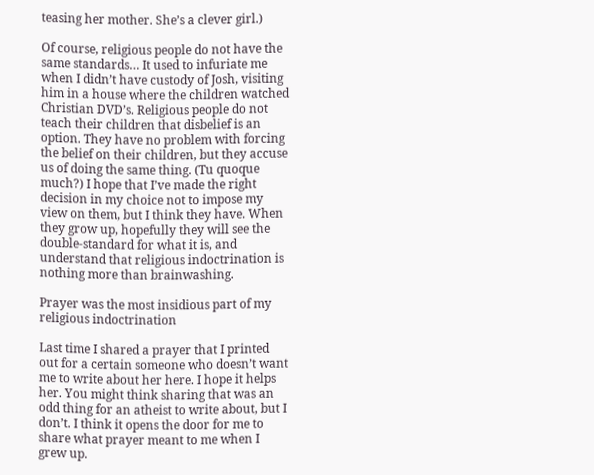teasing her mother. She’s a clever girl.)

Of course, religious people do not have the same standards… It used to infuriate me when I didn’t have custody of Josh, visiting him in a house where the children watched Christian DVD’s. Religious people do not teach their children that disbelief is an option. They have no problem with forcing the belief on their children, but they accuse us of doing the same thing. (Tu quoque much?) I hope that I’ve made the right decision in my choice not to impose my view on them, but I think they have. When they grow up, hopefully they will see the double-standard for what it is, and understand that religious indoctrination is nothing more than brainwashing.

Prayer was the most insidious part of my religious indoctrination

Last time I shared a prayer that I printed out for a certain someone who doesn’t want me to write about her here. I hope it helps her. You might think sharing that was an odd thing for an atheist to write about, but I don’t. I think it opens the door for me to share what prayer meant to me when I grew up.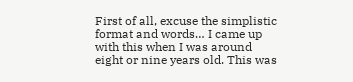First of all, excuse the simplistic format and words… I came up with this when I was around eight or nine years old. This was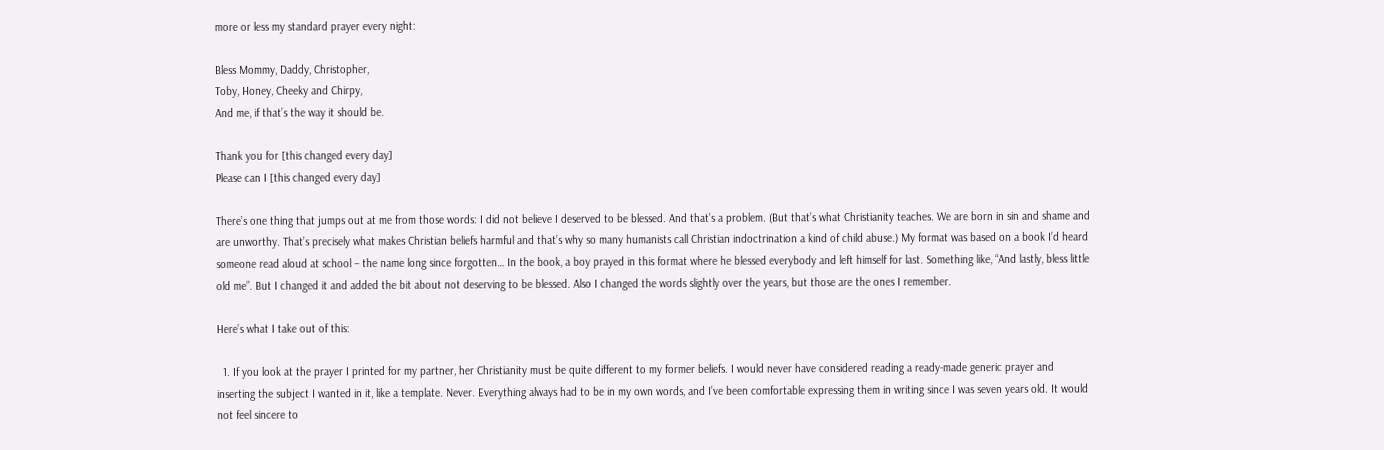more or less my standard prayer every night:

Bless Mommy, Daddy, Christopher,
Toby, Honey, Cheeky and Chirpy,
And me, if that’s the way it should be.

Thank you for [this changed every day]
Please can I [this changed every day]

There’s one thing that jumps out at me from those words: I did not believe I deserved to be blessed. And that’s a problem. (But that’s what Christianity teaches. We are born in sin and shame and are unworthy. That’s precisely what makes Christian beliefs harmful and that’s why so many humanists call Christian indoctrination a kind of child abuse.) My format was based on a book I’d heard someone read aloud at school – the name long since forgotten… In the book, a boy prayed in this format where he blessed everybody and left himself for last. Something like, “And lastly, bless little old me”. But I changed it and added the bit about not deserving to be blessed. Also I changed the words slightly over the years, but those are the ones I remember.

Here’s what I take out of this:

  1. If you look at the prayer I printed for my partner, her Christianity must be quite different to my former beliefs. I would never have considered reading a ready-made generic prayer and inserting the subject I wanted in it, like a template. Never. Everything always had to be in my own words, and I’ve been comfortable expressing them in writing since I was seven years old. It would not feel sincere to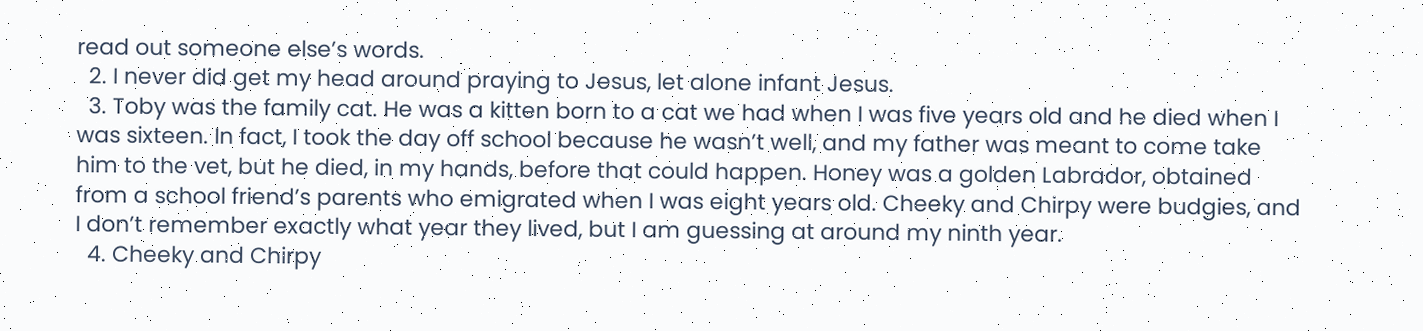read out someone else’s words.
  2. I never did get my head around praying to Jesus, let alone infant Jesus.
  3. Toby was the family cat. He was a kitten born to a cat we had when I was five years old and he died when I was sixteen. In fact, I took the day off school because he wasn’t well, and my father was meant to come take him to the vet, but he died, in my hands, before that could happen. Honey was a golden Labrador, obtained from a school friend’s parents who emigrated when I was eight years old. Cheeky and Chirpy were budgies, and I don’t remember exactly what year they lived, but I am guessing at around my ninth year.
  4. Cheeky and Chirpy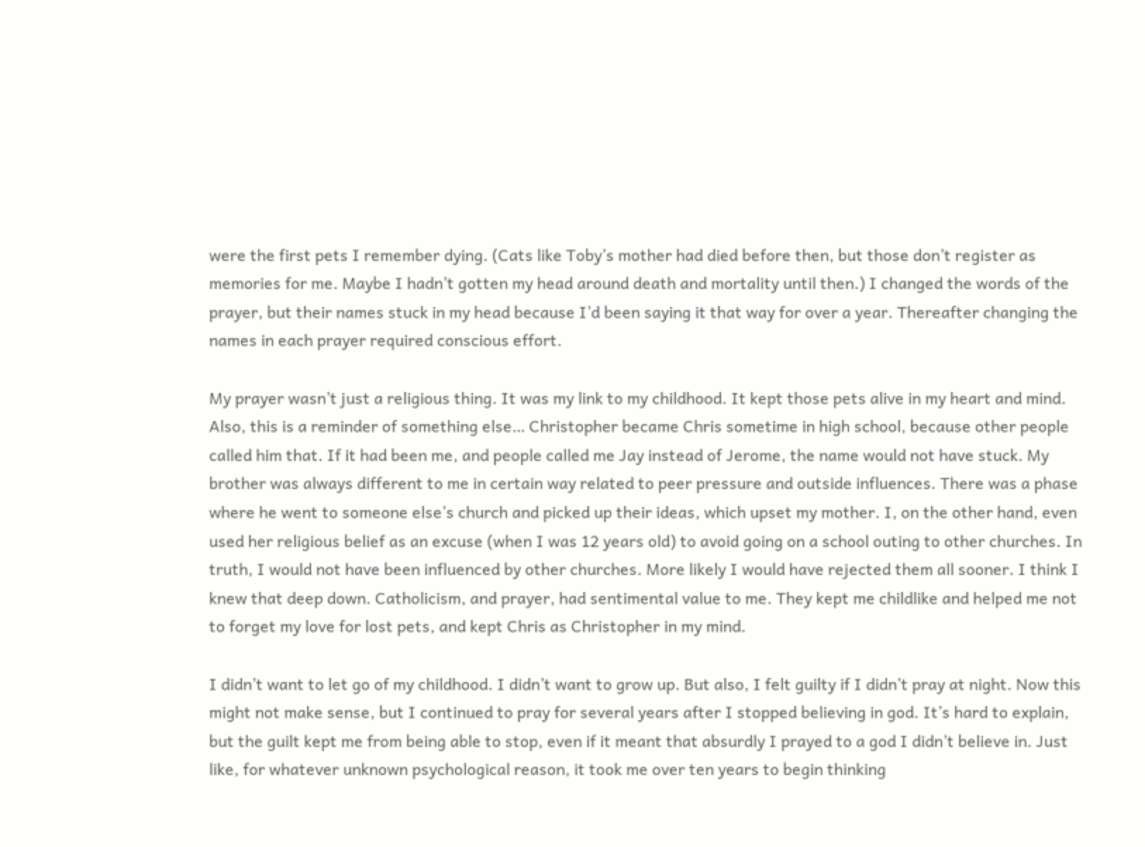were the first pets I remember dying. (Cats like Toby’s mother had died before then, but those don’t register as memories for me. Maybe I hadn’t gotten my head around death and mortality until then.) I changed the words of the prayer, but their names stuck in my head because I’d been saying it that way for over a year. Thereafter changing the names in each prayer required conscious effort.

My prayer wasn’t just a religious thing. It was my link to my childhood. It kept those pets alive in my heart and mind. Also, this is a reminder of something else… Christopher became Chris sometime in high school, because other people called him that. If it had been me, and people called me Jay instead of Jerome, the name would not have stuck. My brother was always different to me in certain way related to peer pressure and outside influences. There was a phase where he went to someone else’s church and picked up their ideas, which upset my mother. I, on the other hand, even used her religious belief as an excuse (when I was 12 years old) to avoid going on a school outing to other churches. In truth, I would not have been influenced by other churches. More likely I would have rejected them all sooner. I think I knew that deep down. Catholicism, and prayer, had sentimental value to me. They kept me childlike and helped me not to forget my love for lost pets, and kept Chris as Christopher in my mind.

I didn’t want to let go of my childhood. I didn’t want to grow up. But also, I felt guilty if I didn’t pray at night. Now this might not make sense, but I continued to pray for several years after I stopped believing in god. It’s hard to explain, but the guilt kept me from being able to stop, even if it meant that absurdly I prayed to a god I didn’t believe in. Just like, for whatever unknown psychological reason, it took me over ten years to begin thinking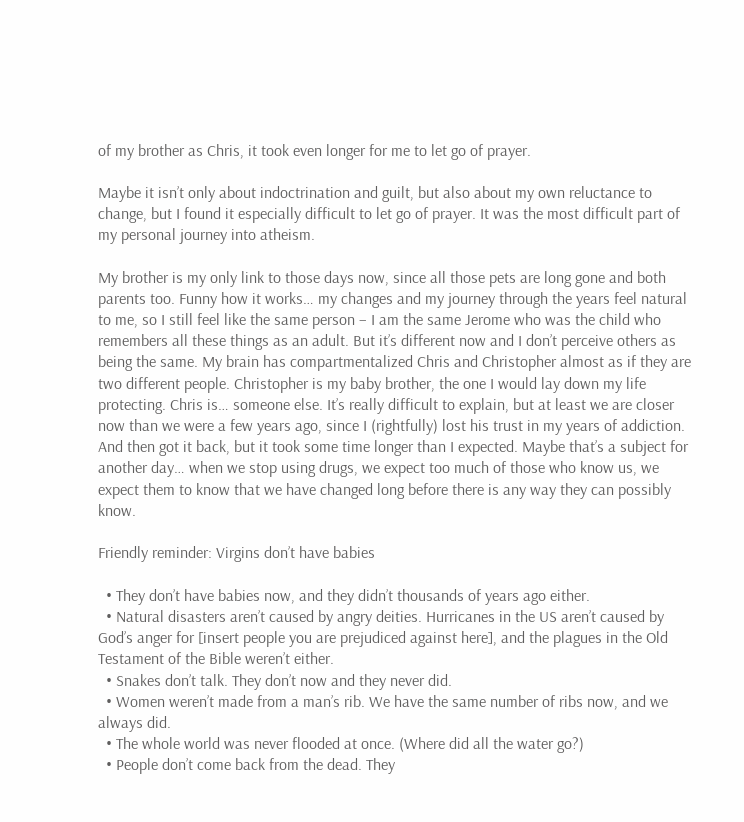of my brother as Chris, it took even longer for me to let go of prayer.

Maybe it isn’t only about indoctrination and guilt, but also about my own reluctance to change, but I found it especially difficult to let go of prayer. It was the most difficult part of my personal journey into atheism.

My brother is my only link to those days now, since all those pets are long gone and both parents too. Funny how it works… my changes and my journey through the years feel natural to me, so I still feel like the same person – I am the same Jerome who was the child who remembers all these things as an adult. But it’s different now and I don’t perceive others as being the same. My brain has compartmentalized Chris and Christopher almost as if they are two different people. Christopher is my baby brother, the one I would lay down my life protecting. Chris is… someone else. It’s really difficult to explain, but at least we are closer now than we were a few years ago, since I (rightfully) lost his trust in my years of addiction. And then got it back, but it took some time longer than I expected. Maybe that’s a subject for another day… when we stop using drugs, we expect too much of those who know us, we expect them to know that we have changed long before there is any way they can possibly know.

Friendly reminder: Virgins don’t have babies

  • They don’t have babies now, and they didn’t thousands of years ago either.
  • Natural disasters aren’t caused by angry deities. Hurricanes in the US aren’t caused by God’s anger for [insert people you are prejudiced against here], and the plagues in the Old Testament of the Bible weren’t either.
  • Snakes don’t talk. They don’t now and they never did.
  • Women weren’t made from a man’s rib. We have the same number of ribs now, and we always did.
  • The whole world was never flooded at once. (Where did all the water go?)
  • People don’t come back from the dead. They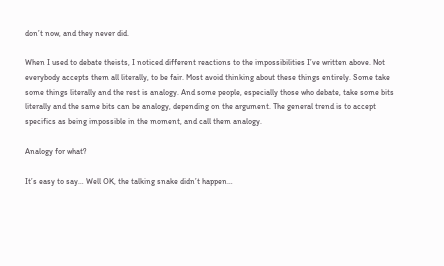don’t now, and they never did.

When I used to debate theists, I noticed different reactions to the impossibilities I’ve written above. Not everybody accepts them all literally, to be fair. Most avoid thinking about these things entirely. Some take some things literally and the rest is analogy. And some people, especially those who debate, take some bits literally and the same bits can be analogy, depending on the argument. The general trend is to accept specifics as being impossible in the moment, and call them analogy.

Analogy for what?

It’s easy to say… Well OK, the talking snake didn’t happen…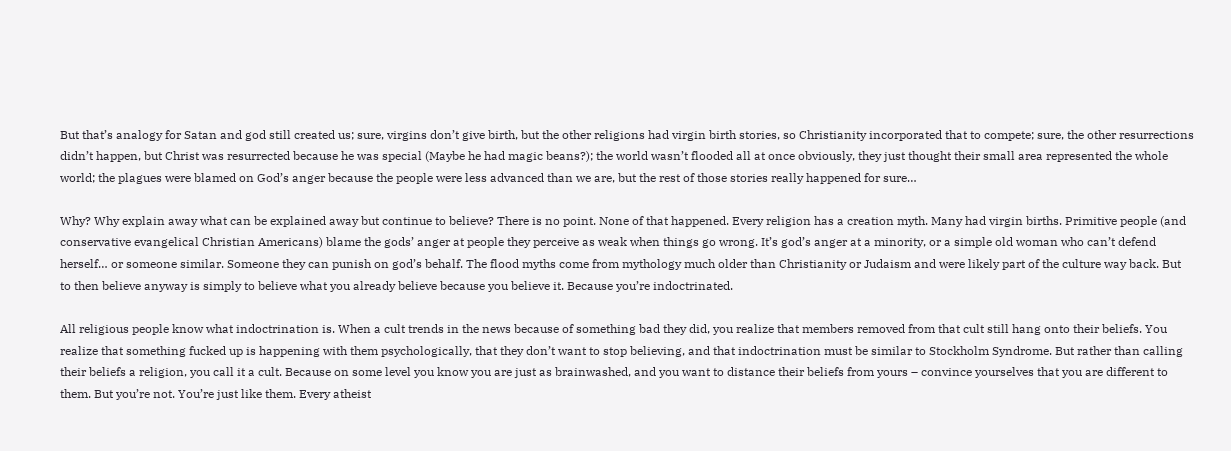But that’s analogy for Satan and god still created us; sure, virgins don’t give birth, but the other religions had virgin birth stories, so Christianity incorporated that to compete; sure, the other resurrections didn’t happen, but Christ was resurrected because he was special (Maybe he had magic beans?); the world wasn’t flooded all at once obviously, they just thought their small area represented the whole world; the plagues were blamed on God’s anger because the people were less advanced than we are, but the rest of those stories really happened for sure…

Why? Why explain away what can be explained away but continue to believe? There is no point. None of that happened. Every religion has a creation myth. Many had virgin births. Primitive people (and conservative evangelical Christian Americans) blame the gods’ anger at people they perceive as weak when things go wrong. It’s god’s anger at a minority, or a simple old woman who can’t defend herself… or someone similar. Someone they can punish on god’s behalf. The flood myths come from mythology much older than Christianity or Judaism and were likely part of the culture way back. But to then believe anyway is simply to believe what you already believe because you believe it. Because you’re indoctrinated.

All religious people know what indoctrination is. When a cult trends in the news because of something bad they did, you realize that members removed from that cult still hang onto their beliefs. You realize that something fucked up is happening with them psychologically, that they don’t want to stop believing, and that indoctrination must be similar to Stockholm Syndrome. But rather than calling their beliefs a religion, you call it a cult. Because on some level you know you are just as brainwashed, and you want to distance their beliefs from yours – convince yourselves that you are different to them. But you’re not. You’re just like them. Every atheist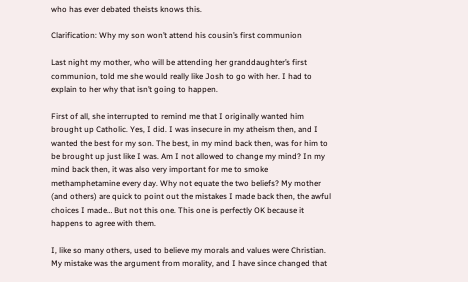who has ever debated theists knows this.

Clarification: Why my son won’t attend his cousin’s first communion

Last night my mother, who will be attending her granddaughter’s first communion, told me she would really like Josh to go with her. I had to explain to her why that isn’t going to happen.

First of all, she interrupted to remind me that I originally wanted him brought up Catholic. Yes, I did. I was insecure in my atheism then, and I wanted the best for my son. The best, in my mind back then, was for him to be brought up just like I was. Am I not allowed to change my mind? In my mind back then, it was also very important for me to smoke methamphetamine every day. Why not equate the two beliefs? My mother (and others) are quick to point out the mistakes I made back then, the awful choices I made… But not this one. This one is perfectly OK because it happens to agree with them.

I, like so many others, used to believe my morals and values were Christian. My mistake was the argument from morality, and I have since changed that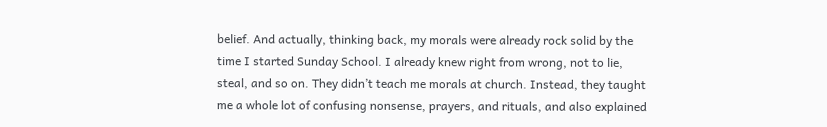belief. And actually, thinking back, my morals were already rock solid by the time I started Sunday School. I already knew right from wrong, not to lie, steal, and so on. They didn’t teach me morals at church. Instead, they taught me a whole lot of confusing nonsense, prayers, and rituals, and also explained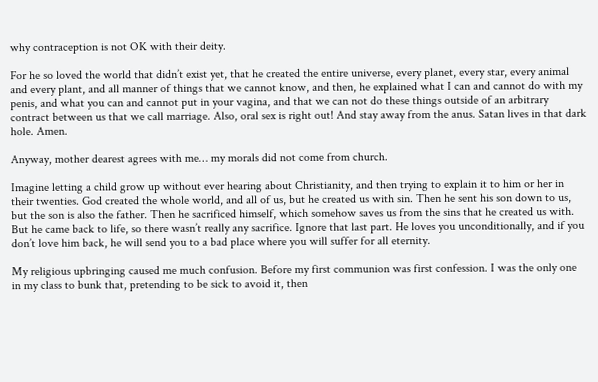why contraception is not OK with their deity.

For he so loved the world that didn’t exist yet, that he created the entire universe, every planet, every star, every animal and every plant, and all manner of things that we cannot know, and then, he explained what I can and cannot do with my penis, and what you can and cannot put in your vagina, and that we can not do these things outside of an arbitrary contract between us that we call marriage. Also, oral sex is right out! And stay away from the anus. Satan lives in that dark hole. Amen.

Anyway, mother dearest agrees with me… my morals did not come from church.

Imagine letting a child grow up without ever hearing about Christianity, and then trying to explain it to him or her in their twenties. God created the whole world, and all of us, but he created us with sin. Then he sent his son down to us, but the son is also the father. Then he sacrificed himself, which somehow saves us from the sins that he created us with. But he came back to life, so there wasn’t really any sacrifice. Ignore that last part. He loves you unconditionally, and if you don’t love him back, he will send you to a bad place where you will suffer for all eternity.

My religious upbringing caused me much confusion. Before my first communion was first confession. I was the only one in my class to bunk that, pretending to be sick to avoid it, then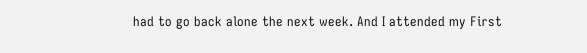had to go back alone the next week. And I attended my First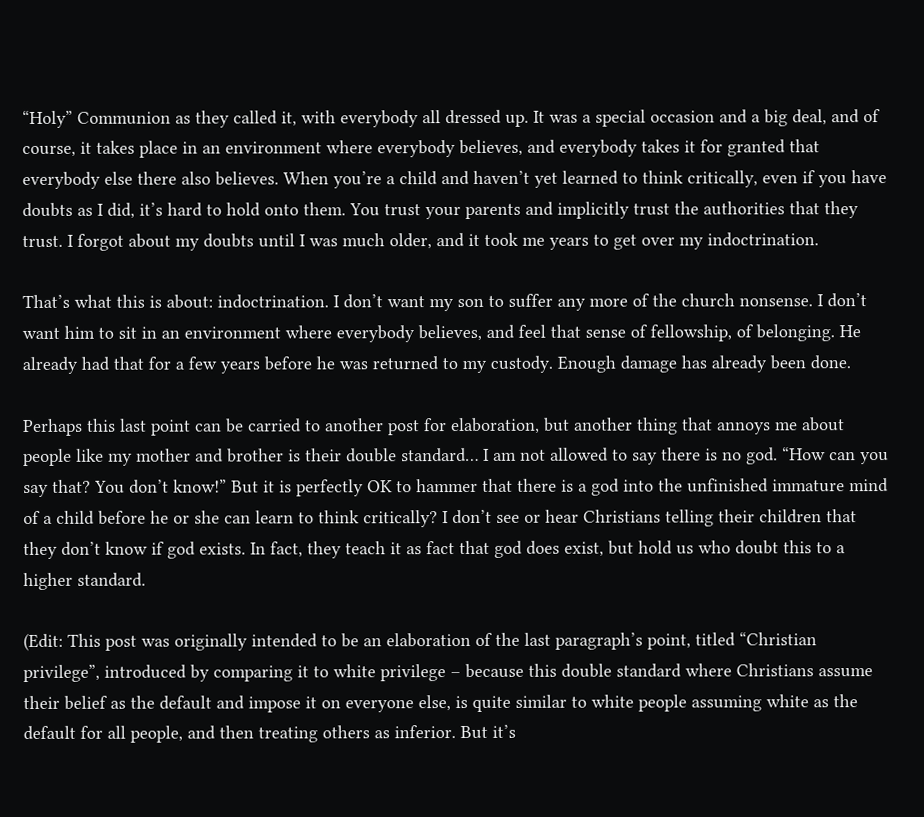“Holy” Communion as they called it, with everybody all dressed up. It was a special occasion and a big deal, and of course, it takes place in an environment where everybody believes, and everybody takes it for granted that everybody else there also believes. When you’re a child and haven’t yet learned to think critically, even if you have doubts as I did, it’s hard to hold onto them. You trust your parents and implicitly trust the authorities that they trust. I forgot about my doubts until I was much older, and it took me years to get over my indoctrination.

That’s what this is about: indoctrination. I don’t want my son to suffer any more of the church nonsense. I don’t want him to sit in an environment where everybody believes, and feel that sense of fellowship, of belonging. He already had that for a few years before he was returned to my custody. Enough damage has already been done.

Perhaps this last point can be carried to another post for elaboration, but another thing that annoys me about people like my mother and brother is their double standard… I am not allowed to say there is no god. “How can you say that? You don’t know!” But it is perfectly OK to hammer that there is a god into the unfinished immature mind of a child before he or she can learn to think critically? I don’t see or hear Christians telling their children that they don’t know if god exists. In fact, they teach it as fact that god does exist, but hold us who doubt this to a higher standard.

(Edit: This post was originally intended to be an elaboration of the last paragraph’s point, titled “Christian privilege”, introduced by comparing it to white privilege – because this double standard where Christians assume their belief as the default and impose it on everyone else, is quite similar to white people assuming white as the default for all people, and then treating others as inferior. But it’s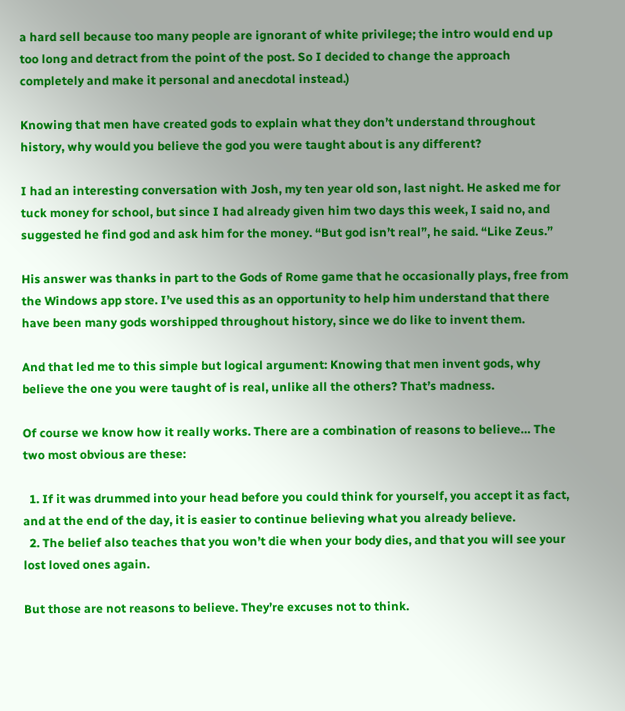a hard sell because too many people are ignorant of white privilege; the intro would end up too long and detract from the point of the post. So I decided to change the approach completely and make it personal and anecdotal instead.)

Knowing that men have created gods to explain what they don’t understand throughout history, why would you believe the god you were taught about is any different?

I had an interesting conversation with Josh, my ten year old son, last night. He asked me for tuck money for school, but since I had already given him two days this week, I said no, and suggested he find god and ask him for the money. “But god isn’t real”, he said. “Like Zeus.”

His answer was thanks in part to the Gods of Rome game that he occasionally plays, free from the Windows app store. I’ve used this as an opportunity to help him understand that there have been many gods worshipped throughout history, since we do like to invent them.

And that led me to this simple but logical argument: Knowing that men invent gods, why believe the one you were taught of is real, unlike all the others? That’s madness.

Of course we know how it really works. There are a combination of reasons to believe… The two most obvious are these:

  1. If it was drummed into your head before you could think for yourself, you accept it as fact, and at the end of the day, it is easier to continue believing what you already believe.
  2. The belief also teaches that you won’t die when your body dies, and that you will see your lost loved ones again.

But those are not reasons to believe. They’re excuses not to think.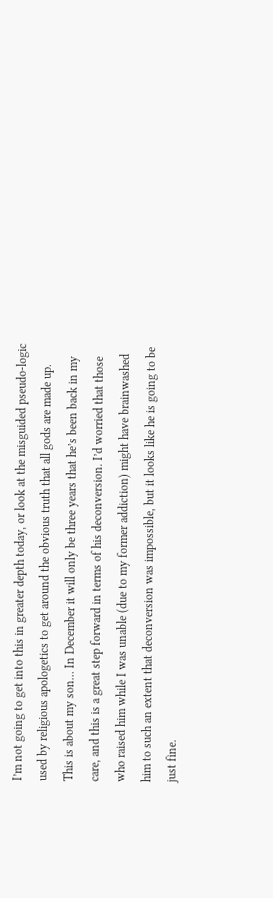I’m not going to get into this in greater depth today, or look at the misguided pseudo-logic used by religious apologetics to get around the obvious truth that all gods are made up. This is about my son… In December it will only be three years that he’s been back in my care, and this is a great step forward in terms of his deconversion. I’d worried that those who raised him while I was unable (due to my former addiction) might have brainwashed him to such an extent that deconversion was impossible, but it looks like he is going to be just fine.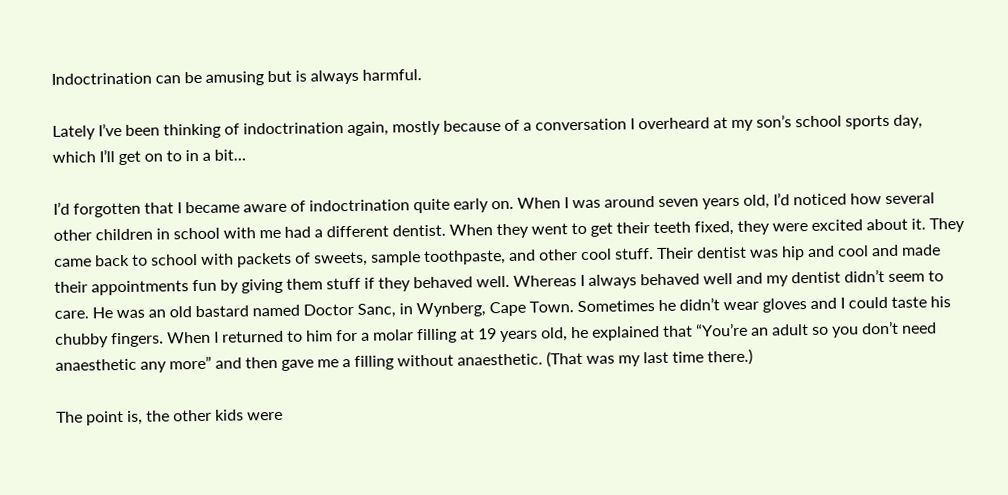Indoctrination can be amusing but is always harmful.

Lately I’ve been thinking of indoctrination again, mostly because of a conversation I overheard at my son’s school sports day, which I’ll get on to in a bit…

I’d forgotten that I became aware of indoctrination quite early on. When I was around seven years old, I’d noticed how several other children in school with me had a different dentist. When they went to get their teeth fixed, they were excited about it. They came back to school with packets of sweets, sample toothpaste, and other cool stuff. Their dentist was hip and cool and made their appointments fun by giving them stuff if they behaved well. Whereas I always behaved well and my dentist didn’t seem to care. He was an old bastard named Doctor Sanc, in Wynberg, Cape Town. Sometimes he didn’t wear gloves and I could taste his chubby fingers. When I returned to him for a molar filling at 19 years old, he explained that “You’re an adult so you don’t need anaesthetic any more” and then gave me a filling without anaesthetic. (That was my last time there.)

The point is, the other kids were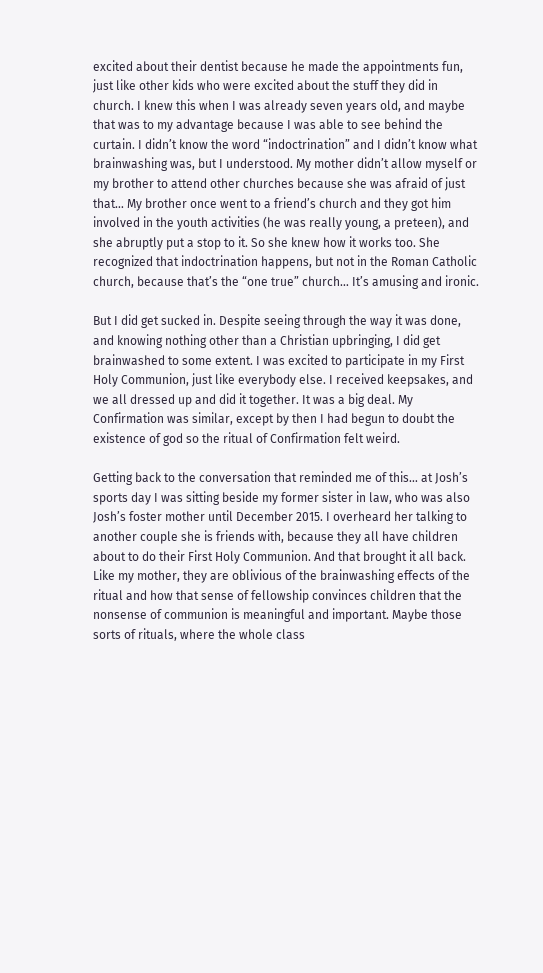excited about their dentist because he made the appointments fun, just like other kids who were excited about the stuff they did in church. I knew this when I was already seven years old, and maybe that was to my advantage because I was able to see behind the curtain. I didn’t know the word “indoctrination” and I didn’t know what brainwashing was, but I understood. My mother didn’t allow myself or my brother to attend other churches because she was afraid of just that… My brother once went to a friend’s church and they got him involved in the youth activities (he was really young, a preteen), and she abruptly put a stop to it. So she knew how it works too. She recognized that indoctrination happens, but not in the Roman Catholic church, because that’s the “one true” church… It’s amusing and ironic.

But I did get sucked in. Despite seeing through the way it was done, and knowing nothing other than a Christian upbringing, I did get brainwashed to some extent. I was excited to participate in my First Holy Communion, just like everybody else. I received keepsakes, and we all dressed up and did it together. It was a big deal. My Confirmation was similar, except by then I had begun to doubt the existence of god so the ritual of Confirmation felt weird.

Getting back to the conversation that reminded me of this… at Josh’s sports day I was sitting beside my former sister in law, who was also Josh’s foster mother until December 2015. I overheard her talking to another couple she is friends with, because they all have children about to do their First Holy Communion. And that brought it all back. Like my mother, they are oblivious of the brainwashing effects of the ritual and how that sense of fellowship convinces children that the nonsense of communion is meaningful and important. Maybe those sorts of rituals, where the whole class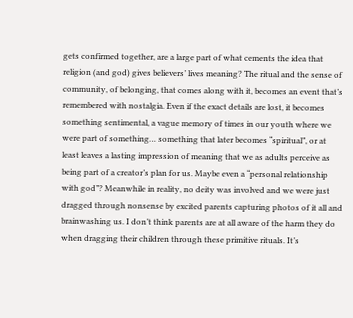gets confirmed together, are a large part of what cements the idea that religion (and god) gives believers’ lives meaning? The ritual and the sense of community, of belonging, that comes along with it, becomes an event that’s remembered with nostalgia. Even if the exact details are lost, it becomes something sentimental, a vague memory of times in our youth where we were part of something… something that later becomes “spiritual”, or at least leaves a lasting impression of meaning that we as adults perceive as being part of a creator’s plan for us. Maybe even a “personal relationship with god”? Meanwhile in reality, no deity was involved and we were just dragged through nonsense by excited parents capturing photos of it all and brainwashing us. I don’t think parents are at all aware of the harm they do when dragging their children through these primitive rituals. It’s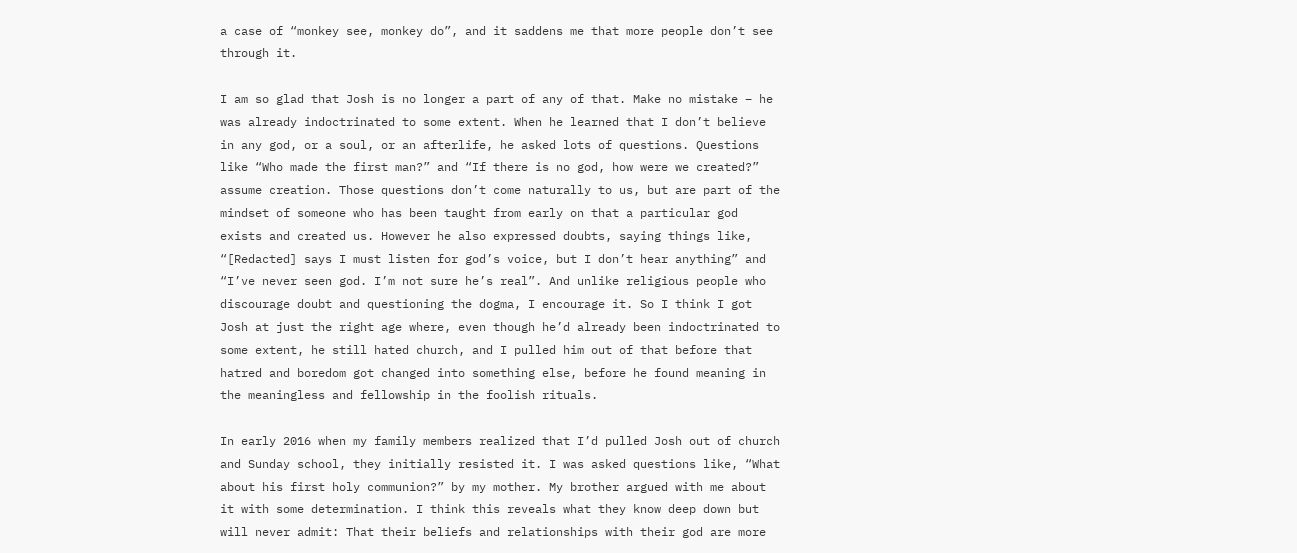a case of “monkey see, monkey do”, and it saddens me that more people don’t see through it.

I am so glad that Josh is no longer a part of any of that. Make no mistake – he was already indoctrinated to some extent. When he learned that I don’t believe in any god, or a soul, or an afterlife, he asked lots of questions. Questions like “Who made the first man?” and “If there is no god, how were we created?” assume creation. Those questions don’t come naturally to us, but are part of the mindset of someone who has been taught from early on that a particular god exists and created us. However he also expressed doubts, saying things like, “[Redacted] says I must listen for god’s voice, but I don’t hear anything” and “I’ve never seen god. I’m not sure he’s real”. And unlike religious people who discourage doubt and questioning the dogma, I encourage it. So I think I got Josh at just the right age where, even though he’d already been indoctrinated to some extent, he still hated church, and I pulled him out of that before that hatred and boredom got changed into something else, before he found meaning in the meaningless and fellowship in the foolish rituals.

In early 2016 when my family members realized that I’d pulled Josh out of church and Sunday school, they initially resisted it. I was asked questions like, “What about his first holy communion?” by my mother. My brother argued with me about it with some determination. I think this reveals what they know deep down but will never admit: That their beliefs and relationships with their god are more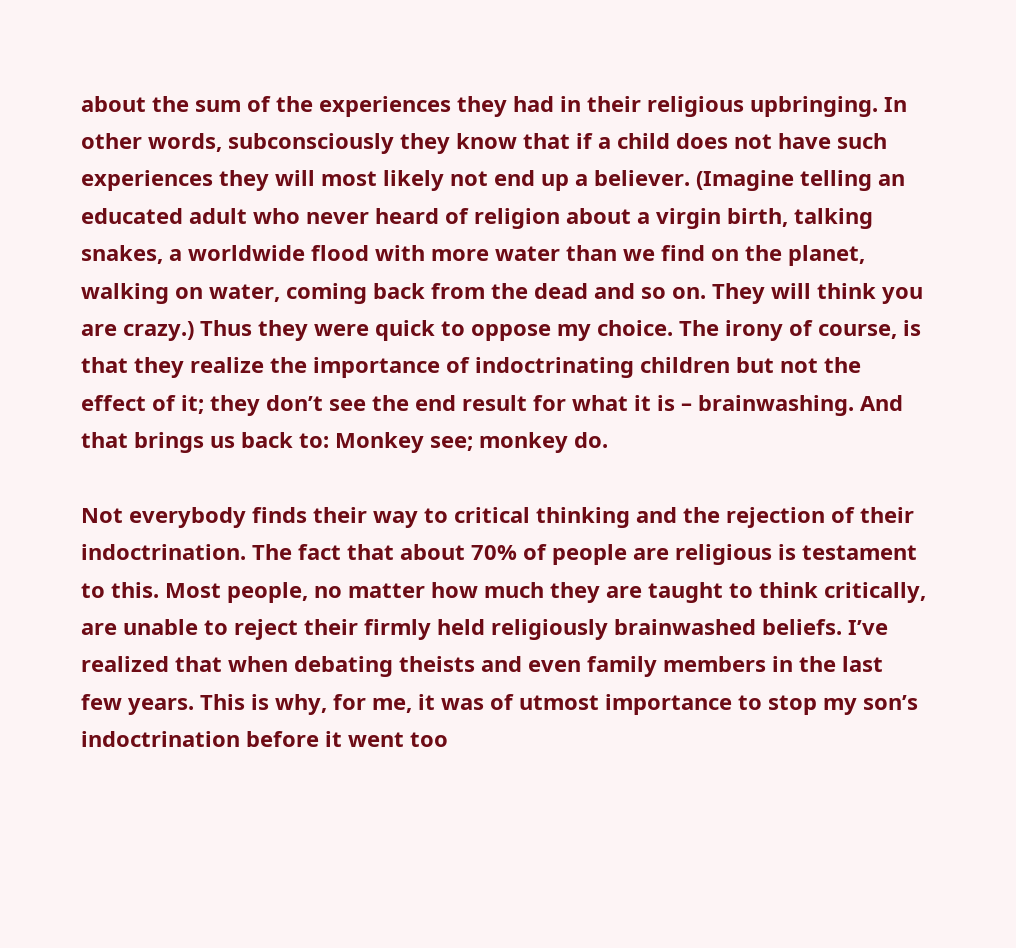about the sum of the experiences they had in their religious upbringing. In other words, subconsciously they know that if a child does not have such experiences they will most likely not end up a believer. (Imagine telling an educated adult who never heard of religion about a virgin birth, talking snakes, a worldwide flood with more water than we find on the planet, walking on water, coming back from the dead and so on. They will think you are crazy.) Thus they were quick to oppose my choice. The irony of course, is that they realize the importance of indoctrinating children but not the effect of it; they don’t see the end result for what it is – brainwashing. And that brings us back to: Monkey see; monkey do.

Not everybody finds their way to critical thinking and the rejection of their indoctrination. The fact that about 70% of people are religious is testament to this. Most people, no matter how much they are taught to think critically, are unable to reject their firmly held religiously brainwashed beliefs. I’ve realized that when debating theists and even family members in the last few years. This is why, for me, it was of utmost importance to stop my son’s indoctrination before it went too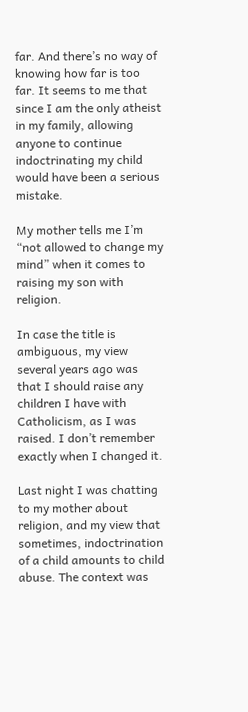far. And there’s no way of knowing how far is too far. It seems to me that since I am the only atheist in my family, allowing anyone to continue indoctrinating my child would have been a serious mistake.

My mother tells me I’m “not allowed to change my mind” when it comes to raising my son with religion.

In case the title is ambiguous, my view several years ago was that I should raise any children I have with Catholicism, as I was raised. I don’t remember exactly when I changed it.

Last night I was chatting to my mother about religion, and my view that sometimes, indoctrination of a child amounts to child abuse. The context was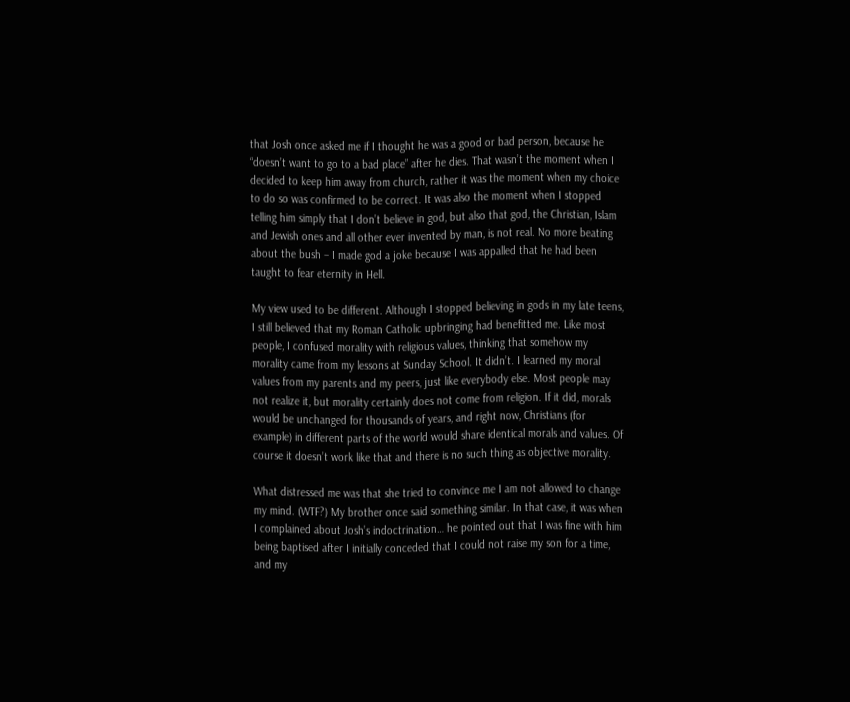that Josh once asked me if I thought he was a good or bad person, because he “doesn’t want to go to a bad place” after he dies. That wasn’t the moment when I decided to keep him away from church, rather it was the moment when my choice to do so was confirmed to be correct. It was also the moment when I stopped telling him simply that I don’t believe in god, but also that god, the Christian, Islam and Jewish ones and all other ever invented by man, is not real. No more beating about the bush – I made god a joke because I was appalled that he had been taught to fear eternity in Hell.

My view used to be different. Although I stopped believing in gods in my late teens, I still believed that my Roman Catholic upbringing had benefitted me. Like most people, I confused morality with religious values, thinking that somehow my morality came from my lessons at Sunday School. It didn’t. I learned my moral values from my parents and my peers, just like everybody else. Most people may not realize it, but morality certainly does not come from religion. If it did, morals would be unchanged for thousands of years, and right now, Christians (for example) in different parts of the world would share identical morals and values. Of course it doesn’t work like that and there is no such thing as objective morality.

What distressed me was that she tried to convince me I am not allowed to change my mind. (WTF?) My brother once said something similar. In that case, it was when I complained about Josh’s indoctrination… he pointed out that I was fine with him being baptised after I initially conceded that I could not raise my son for a time, and my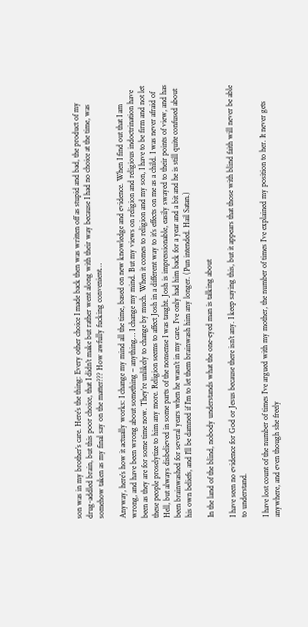son was in my brother’s care. Here’s the thing: Every other choice I made back then was written off as stupid and bad, the product of my drug-addled brain, but this poor choice, that I didn’t make but rather went along with their way because I had no choice at the time, was somehow taken as my final say on the matter??? How awfully fucking convenient…

Anyway, here’s how it actually works: I change my mind all the time, based on new knowledge and evidence. When I find out that I am wrong, and have been wrong about something – anything… I change my mind. But my views on religion and religious indoctrination have been as they are for some time now. They’re unlikely to change by much. When it comes to religion and my son, I have to be firm and not let these people proselytize to him any more. Religion seems to affect Josh in a different way to it’s effects on me as a child. I was never afraid of Hell, but always disbelieved in some parts of the nonsense I was taught. Josh is impressionable, easily swayed to their points of view, and has been brainwashed for several years when he wasn’t in my care. I’ve only had him back for a year and a bit and he is still quite confused about his own beliefs, and I’ll be damned if I’m to let them brainwash him any longer. (Pun intended. Hail Satan.)

In the land of the blind, nobody understands what the one-eyed man is talking about

I have seen no evidence for God or Jesus because there isn’t any. I keep saying this, but it appears that those with blind faith will never be able to understand.

I have lost count of the number of times I’ve argued with my mother, the number of times I’ve explained my position to her. It never gets anywhere, and even though she freely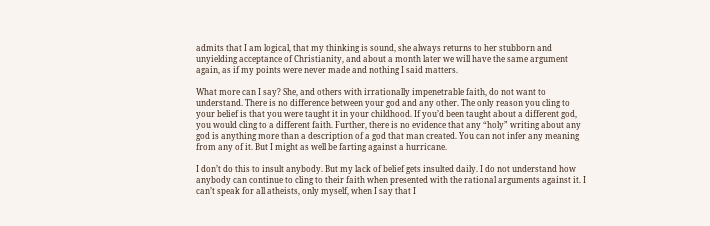admits that I am logical, that my thinking is sound, she always returns to her stubborn and unyielding acceptance of Christianity, and about a month later we will have the same argument again, as if my points were never made and nothing I said matters.

What more can I say? She, and others with irrationally impenetrable faith, do not want to understand. There is no difference between your god and any other. The only reason you cling to your belief is that you were taught it in your childhood. If you’d been taught about a different god, you would cling to a different faith. Further, there is no evidence that any “holy” writing about any god is anything more than a description of a god that man created. You can not infer any meaning from any of it. But I might as well be farting against a hurricane.

I don’t do this to insult anybody. But my lack of belief gets insulted daily. I do not understand how anybody can continue to cling to their faith when presented with the rational arguments against it. I can’t speak for all atheists, only myself, when I say that I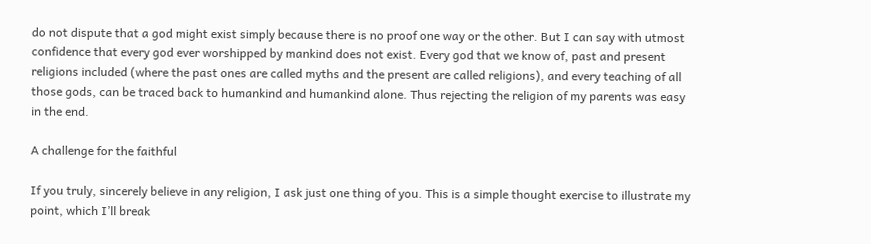do not dispute that a god might exist simply because there is no proof one way or the other. But I can say with utmost confidence that every god ever worshipped by mankind does not exist. Every god that we know of, past and present religions included (where the past ones are called myths and the present are called religions), and every teaching of all those gods, can be traced back to humankind and humankind alone. Thus rejecting the religion of my parents was easy in the end.

A challenge for the faithful

If you truly, sincerely believe in any religion, I ask just one thing of you. This is a simple thought exercise to illustrate my point, which I’ll break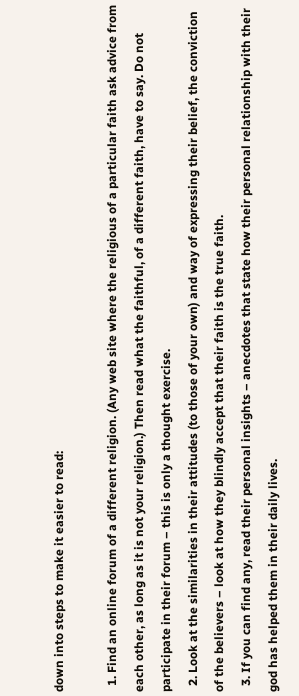down into steps to make it easier to read:

  1. Find an online forum of a different religion. (Any web site where the religious of a particular faith ask advice from each other, as long as it is not your religion.) Then read what the faithful, of a different faith, have to say. Do not participate in their forum – this is only a thought exercise.
  2. Look at the similarities in their attitudes (to those of your own) and way of expressing their belief, the conviction of the believers – look at how they blindly accept that their faith is the true faith.
  3. If you can find any, read their personal insights – anecdotes that state how their personal relationship with their god has helped them in their daily lives.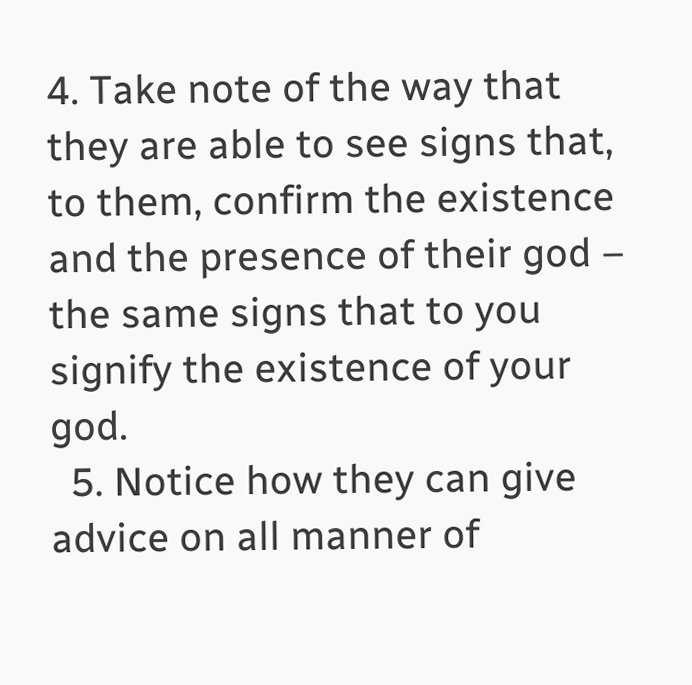4. Take note of the way that they are able to see signs that, to them, confirm the existence and the presence of their god – the same signs that to you signify the existence of your god.
  5. Notice how they can give advice on all manner of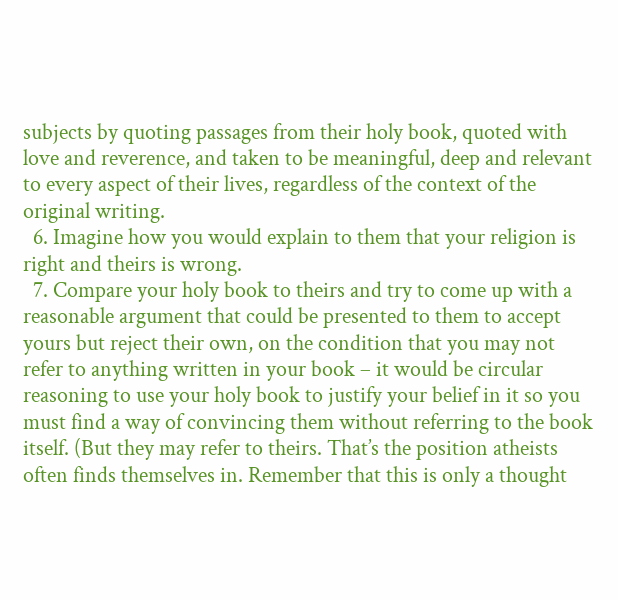subjects by quoting passages from their holy book, quoted with love and reverence, and taken to be meaningful, deep and relevant to every aspect of their lives, regardless of the context of the original writing.
  6. Imagine how you would explain to them that your religion is right and theirs is wrong.
  7. Compare your holy book to theirs and try to come up with a reasonable argument that could be presented to them to accept yours but reject their own, on the condition that you may not refer to anything written in your book – it would be circular reasoning to use your holy book to justify your belief in it so you must find a way of convincing them without referring to the book itself. (But they may refer to theirs. That’s the position atheists often finds themselves in. Remember that this is only a thought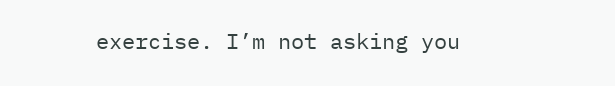exercise. I’m not asking you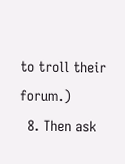to troll their forum.)
  8. Then ask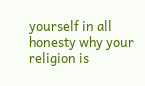yourself in all honesty why your religion is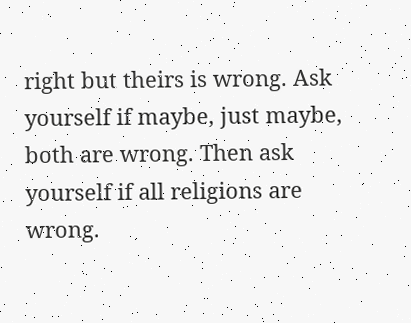right but theirs is wrong. Ask yourself if maybe, just maybe, both are wrong. Then ask yourself if all religions are wrong.